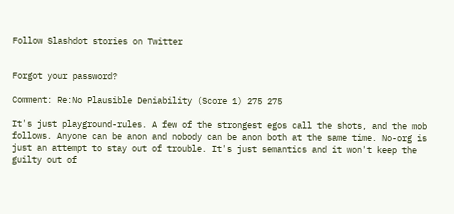Follow Slashdot stories on Twitter


Forgot your password?

Comment: Re:No Plausible Deniability (Score 1) 275 275

It's just playground-rules. A few of the strongest egos call the shots, and the mob follows. Anyone can be anon and nobody can be anon both at the same time. No-org is just an attempt to stay out of trouble. It's just semantics and it won't keep the guilty out of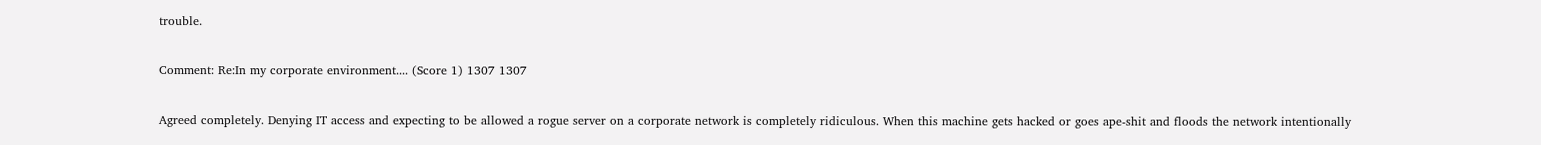trouble.

Comment: Re:In my corporate environment.... (Score 1) 1307 1307

Agreed completely. Denying IT access and expecting to be allowed a rogue server on a corporate network is completely ridiculous. When this machine gets hacked or goes ape-shit and floods the network intentionally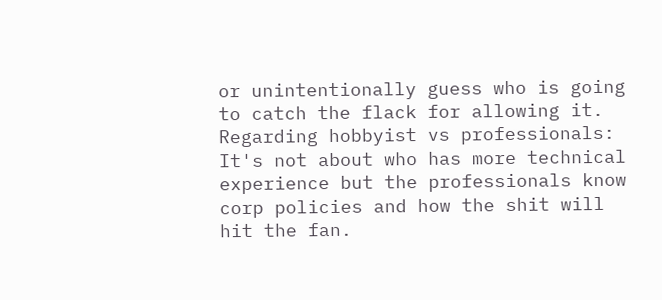or unintentionally guess who is going to catch the flack for allowing it. Regarding hobbyist vs professionals: It's not about who has more technical experience but the professionals know corp policies and how the shit will hit the fan.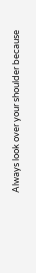Always look over your shoulder because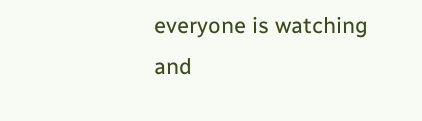everyone is watching and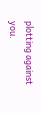plotting against you.